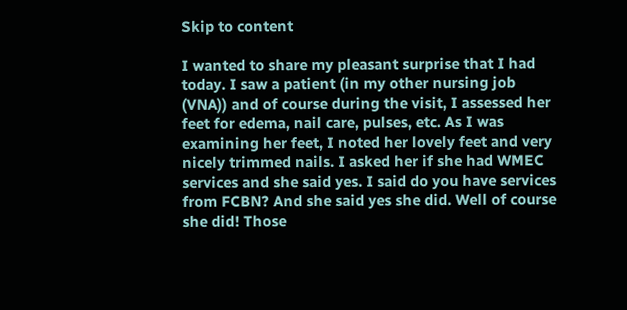Skip to content

I wanted to share my pleasant surprise that I had today. I saw a patient (in my other nursing job (VNA)) and of course during the visit, I assessed her feet for edema, nail care, pulses, etc. As I was examining her feet, I noted her lovely feet and very nicely trimmed nails. I asked her if she had WMEC services and she said yes. I said do you have services from FCBN? And she said yes she did. Well of course she did! Those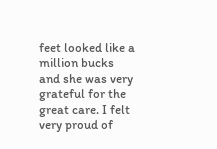feet looked like a million bucks and she was very grateful for the great care. I felt very proud of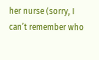her nurse (sorry, I can’t remember who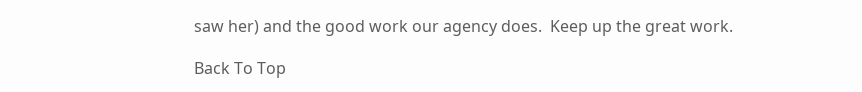saw her) and the good work our agency does.  Keep up the great work.

Back To Top